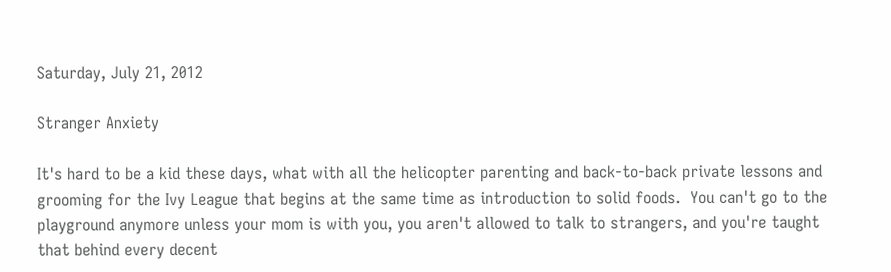Saturday, July 21, 2012

Stranger Anxiety

It's hard to be a kid these days, what with all the helicopter parenting and back-to-back private lessons and grooming for the Ivy League that begins at the same time as introduction to solid foods.  You can't go to the playground anymore unless your mom is with you, you aren't allowed to talk to strangers, and you're taught that behind every decent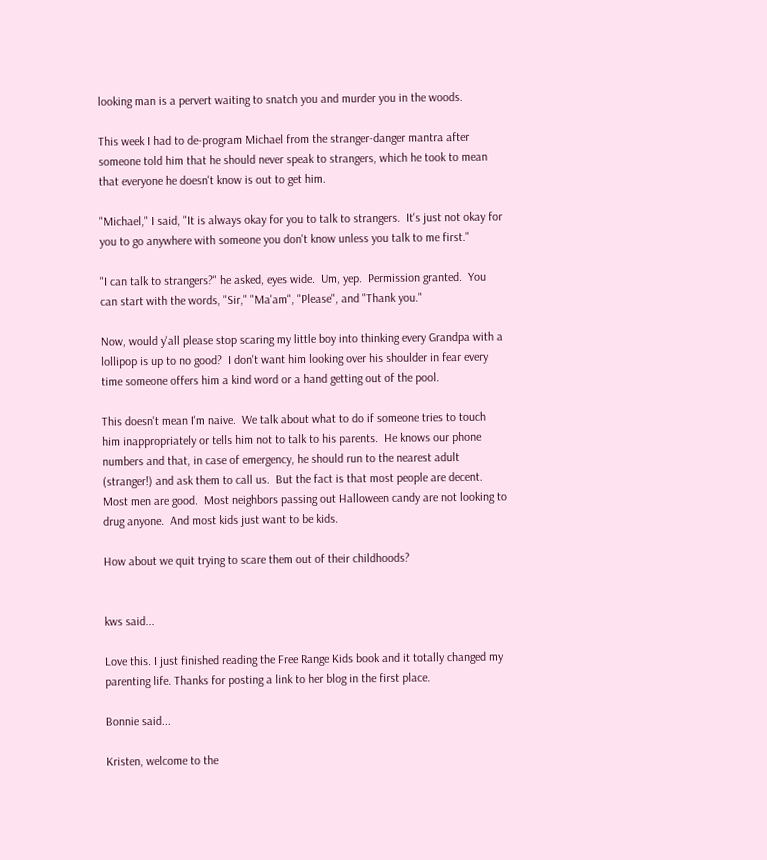looking man is a pervert waiting to snatch you and murder you in the woods.

This week I had to de-program Michael from the stranger-danger mantra after someone told him that he should never speak to strangers, which he took to mean that everyone he doesn't know is out to get him.

"Michael," I said, "It is always okay for you to talk to strangers.  It's just not okay for you to go anywhere with someone you don't know unless you talk to me first."

"I can talk to strangers?" he asked, eyes wide.  Um, yep.  Permission granted.  You can start with the words, "Sir," "Ma'am", "Please", and "Thank you."

Now, would y'all please stop scaring my little boy into thinking every Grandpa with a lollipop is up to no good?  I don't want him looking over his shoulder in fear every time someone offers him a kind word or a hand getting out of the pool.

This doesn't mean I'm naive.  We talk about what to do if someone tries to touch him inappropriately or tells him not to talk to his parents.  He knows our phone numbers and that, in case of emergency, he should run to the nearest adult (stranger!) and ask them to call us.  But the fact is that most people are decent.  Most men are good.  Most neighbors passing out Halloween candy are not looking to drug anyone.  And most kids just want to be kids.

How about we quit trying to scare them out of their childhoods?


kws said...

Love this. I just finished reading the Free Range Kids book and it totally changed my parenting life. Thanks for posting a link to her blog in the first place.

Bonnie said...

Kristen, welcome to the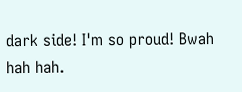dark side! I'm so proud! Bwah hah hah.